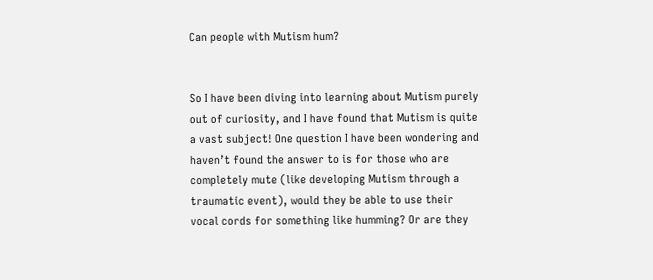Can people with Mutism hum?


So I have been diving into learning about Mutism purely out of curiosity, and I have found that Mutism is quite a vast subject! One question I have been wondering and haven’t found the answer to is for those who are completely mute (like developing Mutism through a traumatic event), would they be able to use their vocal cords for something like humming? Or are they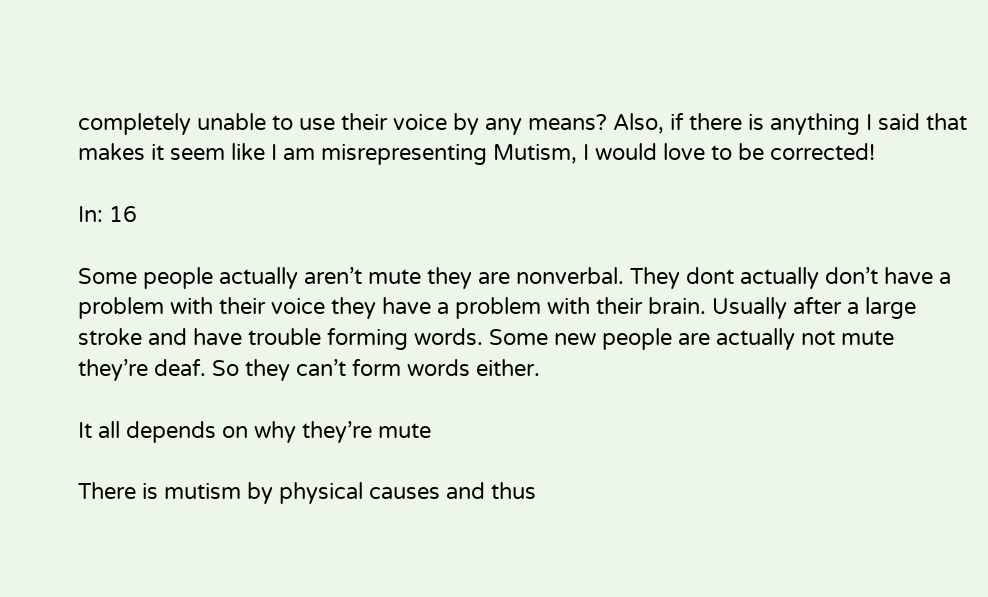completely unable to use their voice by any means? Also, if there is anything I said that makes it seem like I am misrepresenting Mutism, I would love to be corrected!

In: 16

Some people actually aren’t mute they are nonverbal. They dont actually don’t have a problem with their voice they have a problem with their brain. Usually after a large stroke and have trouble forming words. Some new people are actually not mute they’re deaf. So they can’t form words either.

It all depends on why they’re mute

There is mutism by physical causes and thus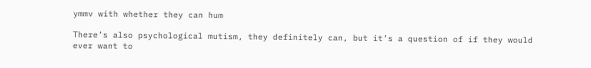ymmv with whether they can hum

There’s also psychological mutism, they definitely can, but it’s a question of if they would ever want to